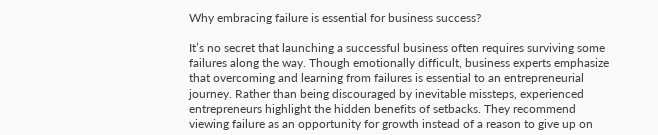Why embracing failure is essential for business success?

It’s no secret that launching a successful business often requires surviving some failures along the way. Though emotionally difficult, business experts emphasize that overcoming and learning from failures is essential to an entrepreneurial journey. Rather than being discouraged by inevitable missteps, experienced entrepreneurs highlight the hidden benefits of setbacks. They recommend viewing failure as an opportunity for growth instead of a reason to give up on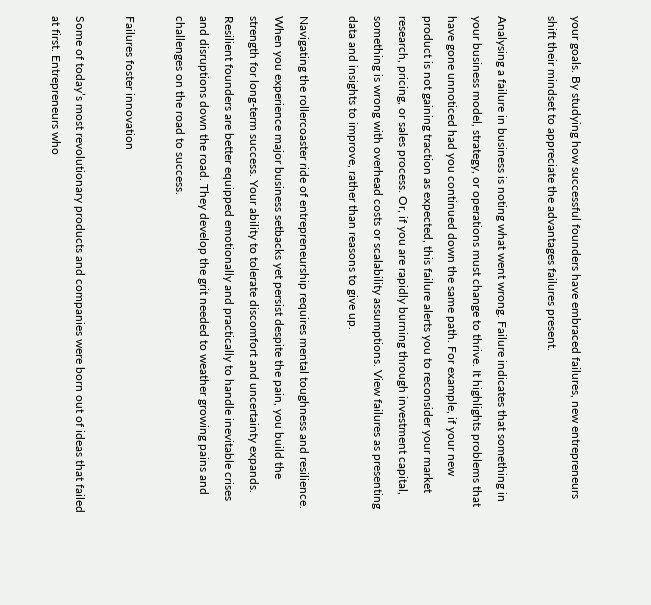your goals. By studying how successful founders have embraced failures, new entrepreneurs shift their mindset to appreciate the advantages failures present.

Analysing a failure in business is noting what went wrong. Failure indicates that something in your business model, strategy, or operations must change to thrive. It highlights problems that have gone unnoticed had you continued down the same path. For example, if your new product is not gaining traction as expected, this failure alerts you to reconsider your market research, pricing, or sales process. Or, if you are rapidly burning through investment capital, something is wrong with overhead costs or scalability assumptions. View failures as presenting data and insights to improve, rather than reasons to give up.

Navigating the rollercoaster ride of entrepreneurship requires mental toughness and resilience. When you experience major business setbacks yet persist despite the pain, you build the strength for long-term success. Your ability to tolerate discomfort and uncertainty expands. Resilient founders are better equipped emotionally and practically to handle inevitable crises and disruptions down the road. They develop the grit needed to weather growing pains and challenges on the road to success.

Failures foster innovation

Some of today’s most revolutionary products and companies were born out of ideas that failed at first. Entrepreneurs who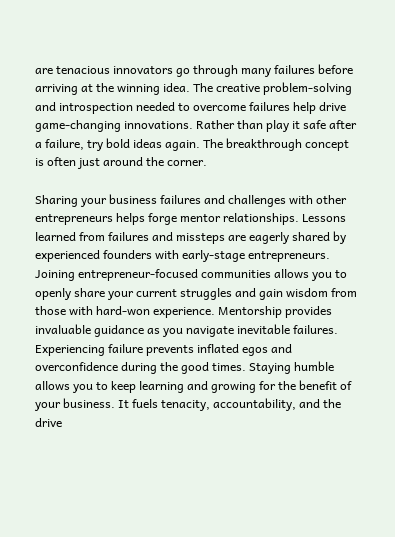are tenacious innovators go through many failures before arriving at the winning idea. The creative problem-solving and introspection needed to overcome failures help drive game-changing innovations. Rather than play it safe after a failure, try bold ideas again. The breakthrough concept is often just around the corner.

Sharing your business failures and challenges with other entrepreneurs helps forge mentor relationships. Lessons learned from failures and missteps are eagerly shared by experienced founders with early-stage entrepreneurs. Joining entrepreneur-focused communities allows you to openly share your current struggles and gain wisdom from those with hard-won experience. Mentorship provides invaluable guidance as you navigate inevitable failures. Experiencing failure prevents inflated egos and overconfidence during the good times. Staying humble allows you to keep learning and growing for the benefit of your business. It fuels tenacity, accountability, and the drive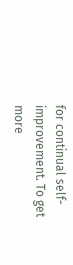for continual self-improvement. To get more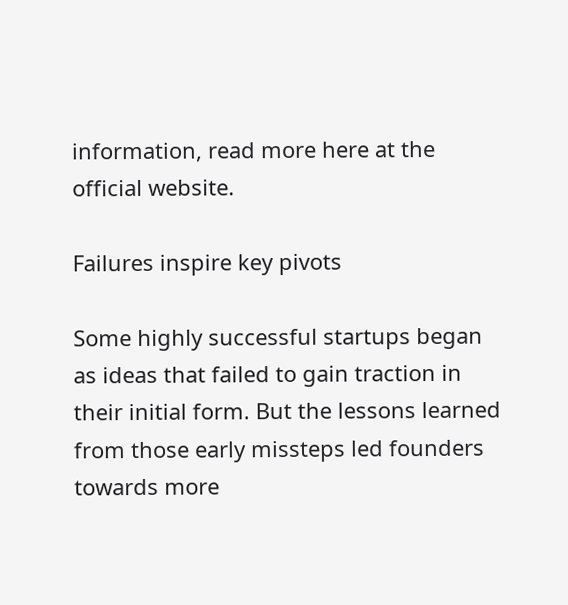information, read more here at the official website.

Failures inspire key pivots

Some highly successful startups began as ideas that failed to gain traction in their initial form. But the lessons learned from those early missteps led founders towards more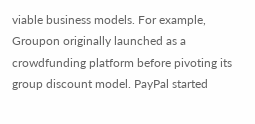viable business models. For example, Groupon originally launched as a crowdfunding platform before pivoting its group discount model. PayPal started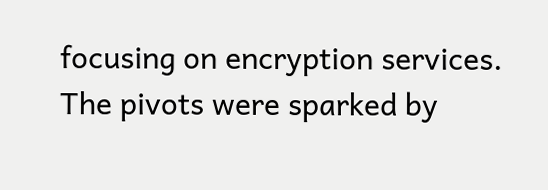focusing on encryption services. The pivots were sparked by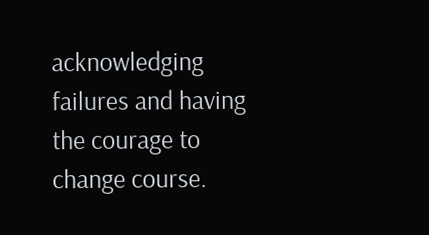acknowledging failures and having the courage to change course.